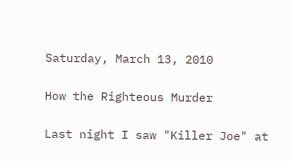Saturday, March 13, 2010

How the Righteous Murder

Last night I saw "Killer Joe" at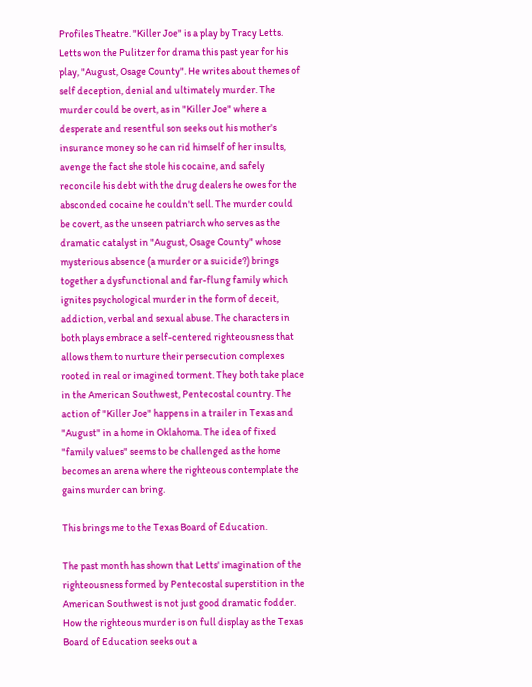Profiles Theatre. "Killer Joe" is a play by Tracy Letts. Letts won the Pulitzer for drama this past year for his play, "August, Osage County". He writes about themes of self deception, denial and ultimately murder. The murder could be overt, as in "Killer Joe" where a desperate and resentful son seeks out his mother's insurance money so he can rid himself of her insults, avenge the fact she stole his cocaine, and safely reconcile his debt with the drug dealers he owes for the absconded cocaine he couldn't sell. The murder could be covert, as the unseen patriarch who serves as the dramatic catalyst in "August, Osage County" whose mysterious absence (a murder or a suicide?) brings together a dysfunctional and far-flung family which ignites psychological murder in the form of deceit, addiction, verbal and sexual abuse. The characters in both plays embrace a self-centered righteousness that allows them to nurture their persecution complexes rooted in real or imagined torment. They both take place in the American Southwest, Pentecostal country. The action of "Killer Joe" happens in a trailer in Texas and "August" in a home in Oklahoma. The idea of fixed "family values" seems to be challenged as the home becomes an arena where the righteous contemplate the gains murder can bring.

This brings me to the Texas Board of Education.

The past month has shown that Letts' imagination of the righteousness formed by Pentecostal superstition in the American Southwest is not just good dramatic fodder. How the righteous murder is on full display as the Texas Board of Education seeks out a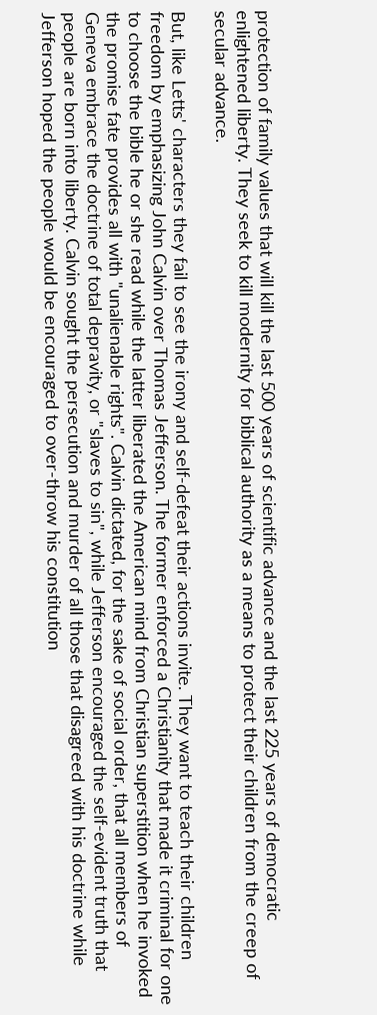protection of family values that will kill the last 500 years of scientific advance and the last 225 years of democratic enlightened liberty. They seek to kill modernity for biblical authority as a means to protect their children from the creep of secular advance.

But, like Letts' characters they fail to see the irony and self-defeat their actions invite. They want to teach their children freedom by emphasizing John Calvin over Thomas Jefferson. The former enforced a Christianity that made it criminal for one to choose the bible he or she read while the latter liberated the American mind from Christian superstition when he invoked the promise fate provides all with "unalienable rights". Calvin dictated, for the sake of social order, that all members of Geneva embrace the doctrine of total depravity, or "slaves to sin", while Jefferson encouraged the self-evident truth that people are born into liberty. Calvin sought the persecution and murder of all those that disagreed with his doctrine while Jefferson hoped the people would be encouraged to over-throw his constitution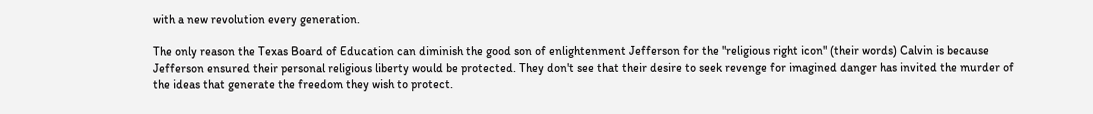with a new revolution every generation.

The only reason the Texas Board of Education can diminish the good son of enlightenment Jefferson for the "religious right icon" (their words) Calvin is because Jefferson ensured their personal religious liberty would be protected. They don't see that their desire to seek revenge for imagined danger has invited the murder of the ideas that generate the freedom they wish to protect.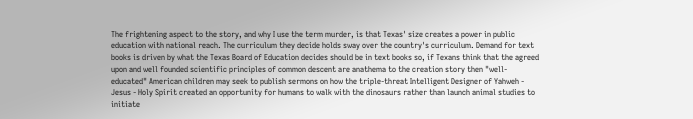The frightening aspect to the story, and why I use the term murder, is that Texas' size creates a power in public education with national reach. The curriculum they decide holds sway over the country's curriculum. Demand for text books is driven by what the Texas Board of Education decides should be in text books so, if Texans think that the agreed upon and well founded scientific principles of common descent are anathema to the creation story then "well-educated" American children may seek to publish sermons on how the triple-threat Intelligent Designer of Yahweh - Jesus - Holy Spirit created an opportunity for humans to walk with the dinosaurs rather than launch animal studies to initiate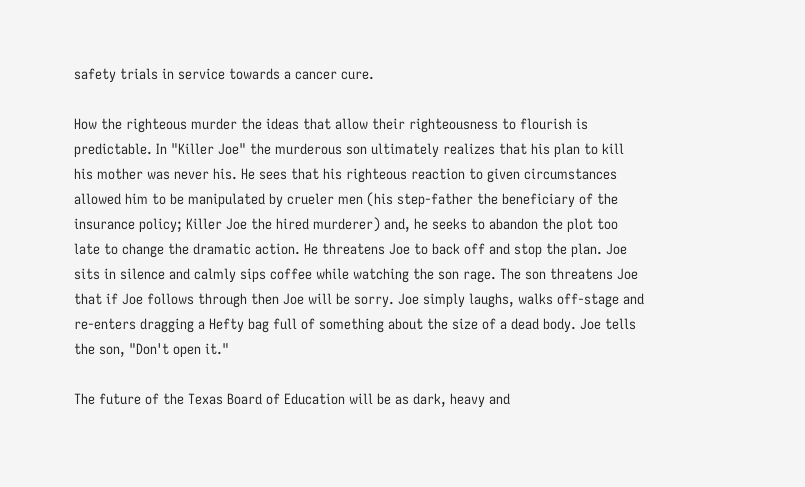safety trials in service towards a cancer cure.

How the righteous murder the ideas that allow their righteousness to flourish is predictable. In "Killer Joe" the murderous son ultimately realizes that his plan to kill his mother was never his. He sees that his righteous reaction to given circumstances allowed him to be manipulated by crueler men (his step-father the beneficiary of the insurance policy; Killer Joe the hired murderer) and, he seeks to abandon the plot too late to change the dramatic action. He threatens Joe to back off and stop the plan. Joe sits in silence and calmly sips coffee while watching the son rage. The son threatens Joe that if Joe follows through then Joe will be sorry. Joe simply laughs, walks off-stage and re-enters dragging a Hefty bag full of something about the size of a dead body. Joe tells the son, "Don't open it."

The future of the Texas Board of Education will be as dark, heavy and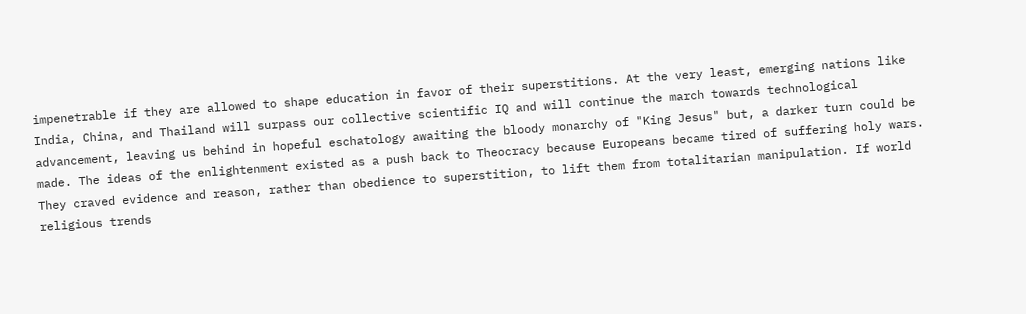impenetrable if they are allowed to shape education in favor of their superstitions. At the very least, emerging nations like India, China, and Thailand will surpass our collective scientific IQ and will continue the march towards technological advancement, leaving us behind in hopeful eschatology awaiting the bloody monarchy of "King Jesus" but, a darker turn could be made. The ideas of the enlightenment existed as a push back to Theocracy because Europeans became tired of suffering holy wars. They craved evidence and reason, rather than obedience to superstition, to lift them from totalitarian manipulation. If world religious trends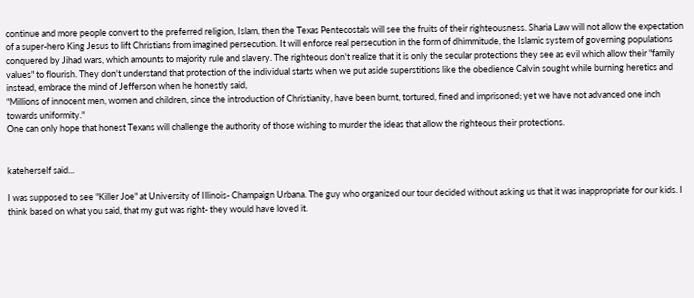continue and more people convert to the preferred religion, Islam, then the Texas Pentecostals will see the fruits of their righteousness. Sharia Law will not allow the expectation of a super-hero King Jesus to lift Christians from imagined persecution. It will enforce real persecution in the form of dhimmitude, the Islamic system of governing populations conquered by Jihad wars, which amounts to majority rule and slavery. The righteous don't realize that it is only the secular protections they see as evil which allow their "family values" to flourish. They don't understand that protection of the individual starts when we put aside superstitions like the obedience Calvin sought while burning heretics and instead, embrace the mind of Jefferson when he honestly said,
"Millions of innocent men, women and children, since the introduction of Christianity, have been burnt, tortured, fined and imprisoned; yet we have not advanced one inch towards uniformity."
One can only hope that honest Texans will challenge the authority of those wishing to murder the ideas that allow the righteous their protections.


kateherself said...

I was supposed to see "Killer Joe" at University of Illinois- Champaign Urbana. The guy who organized our tour decided without asking us that it was inappropriate for our kids. I think based on what you said, that my gut was right- they would have loved it.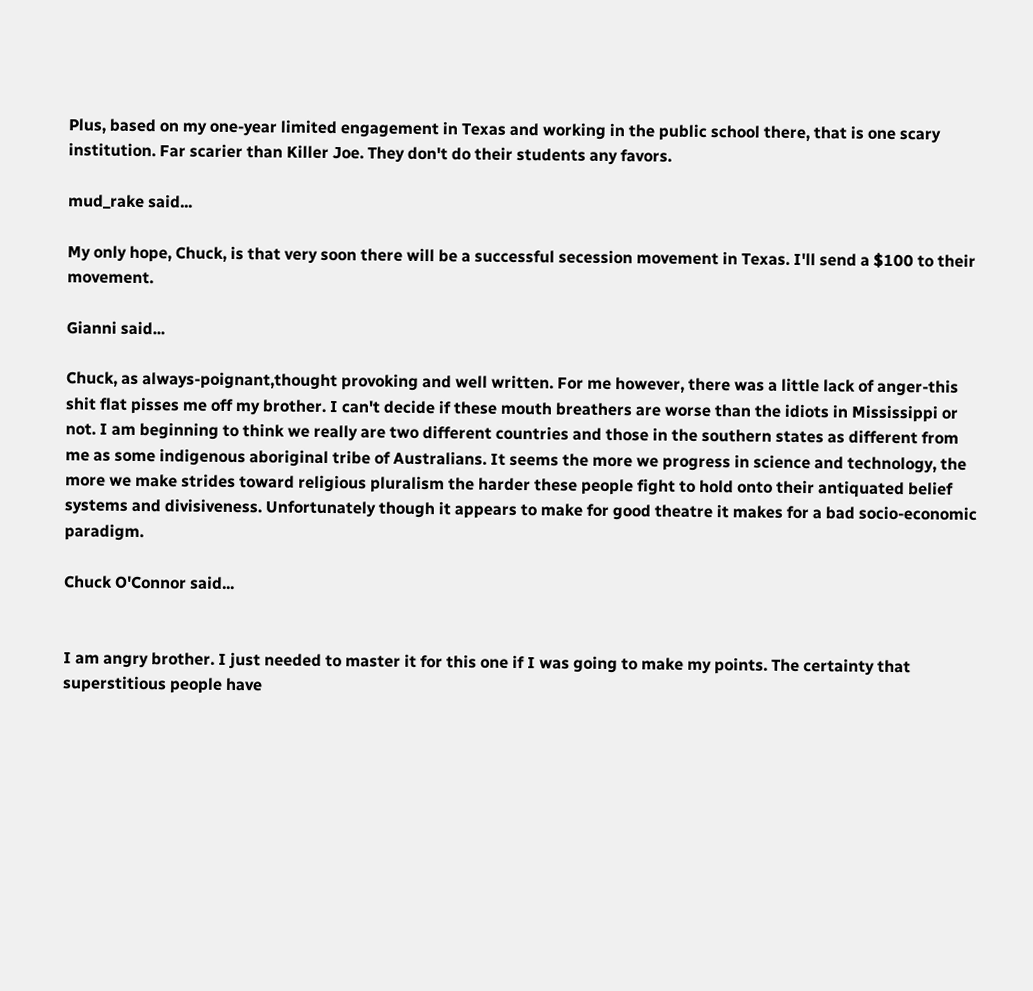Plus, based on my one-year limited engagement in Texas and working in the public school there, that is one scary institution. Far scarier than Killer Joe. They don't do their students any favors.

mud_rake said...

My only hope, Chuck, is that very soon there will be a successful secession movement in Texas. I'll send a $100 to their movement.

Gianni said...

Chuck, as always-poignant,thought provoking and well written. For me however, there was a little lack of anger-this shit flat pisses me off my brother. I can't decide if these mouth breathers are worse than the idiots in Mississippi or not. I am beginning to think we really are two different countries and those in the southern states as different from me as some indigenous aboriginal tribe of Australians. It seems the more we progress in science and technology, the more we make strides toward religious pluralism the harder these people fight to hold onto their antiquated belief systems and divisiveness. Unfortunately though it appears to make for good theatre it makes for a bad socio-economic paradigm.

Chuck O'Connor said...


I am angry brother. I just needed to master it for this one if I was going to make my points. The certainty that superstitious people have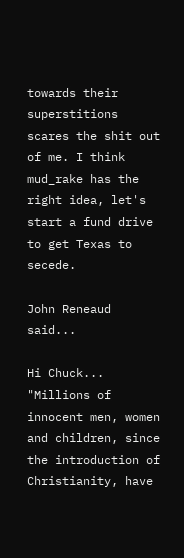towards their superstitions scares the shit out of me. I think mud_rake has the right idea, let's start a fund drive to get Texas to secede.

John Reneaud said...

Hi Chuck... "Millions of innocent men, women and children, since the introduction of Christianity, have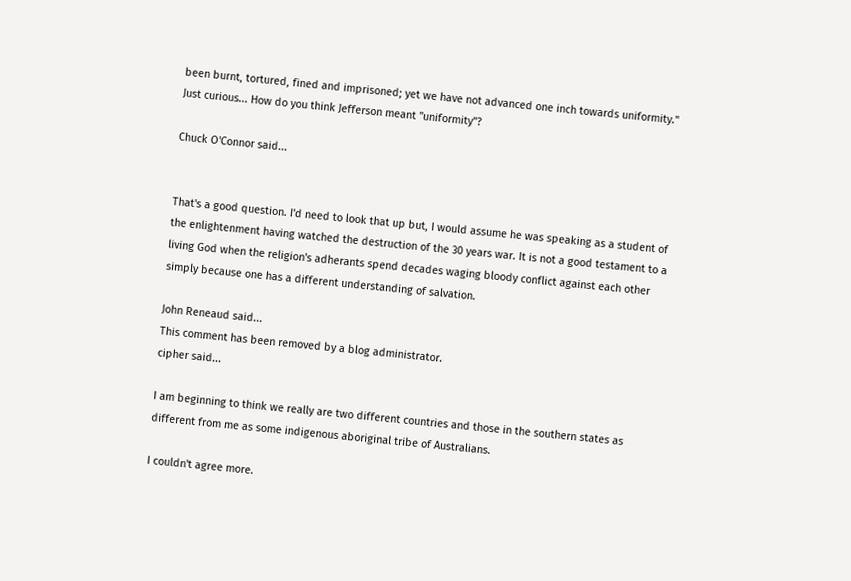been burnt, tortured, fined and imprisoned; yet we have not advanced one inch towards uniformity." Just curious... How do you think Jefferson meant "uniformity"?

Chuck O'Connor said...


That's a good question. I'd need to look that up but, I would assume he was speaking as a student of the enlightenment having watched the destruction of the 30 years war. It is not a good testament to a living God when the religion's adherants spend decades waging bloody conflict against each other simply because one has a different understanding of salvation.

John Reneaud said...
This comment has been removed by a blog administrator.
cipher said...

I am beginning to think we really are two different countries and those in the southern states as different from me as some indigenous aboriginal tribe of Australians.

I couldn't agree more.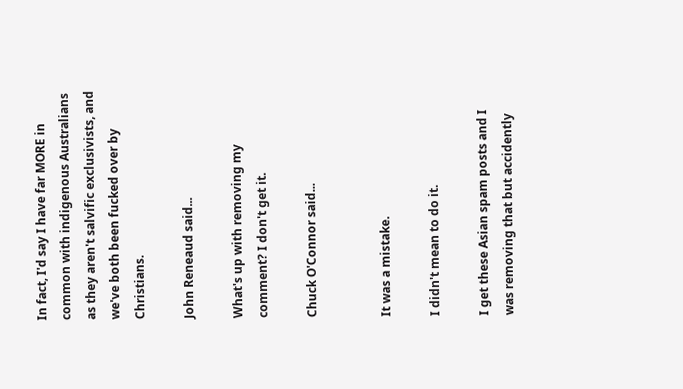In fact, I'd say I have far MORE in common with indigenous Australians as they aren't salvific exclusivists, and we've both been fucked over by Christians.

John Reneaud said...

What's up with removing my comment? I don't get it.

Chuck O'Connor said...


It was a mistake.

I didn't mean to do it.

I get these Asian spam posts and I was removing that but accidently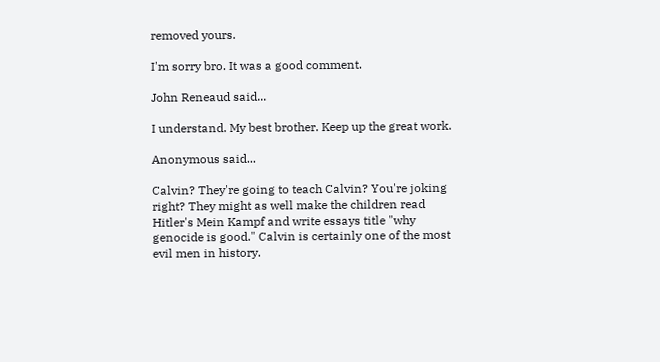removed yours.

I'm sorry bro. It was a good comment.

John Reneaud said...

I understand. My best brother. Keep up the great work.

Anonymous said...

Calvin? They're going to teach Calvin? You're joking right? They might as well make the children read Hitler's Mein Kampf and write essays title "why genocide is good." Calvin is certainly one of the most evil men in history.